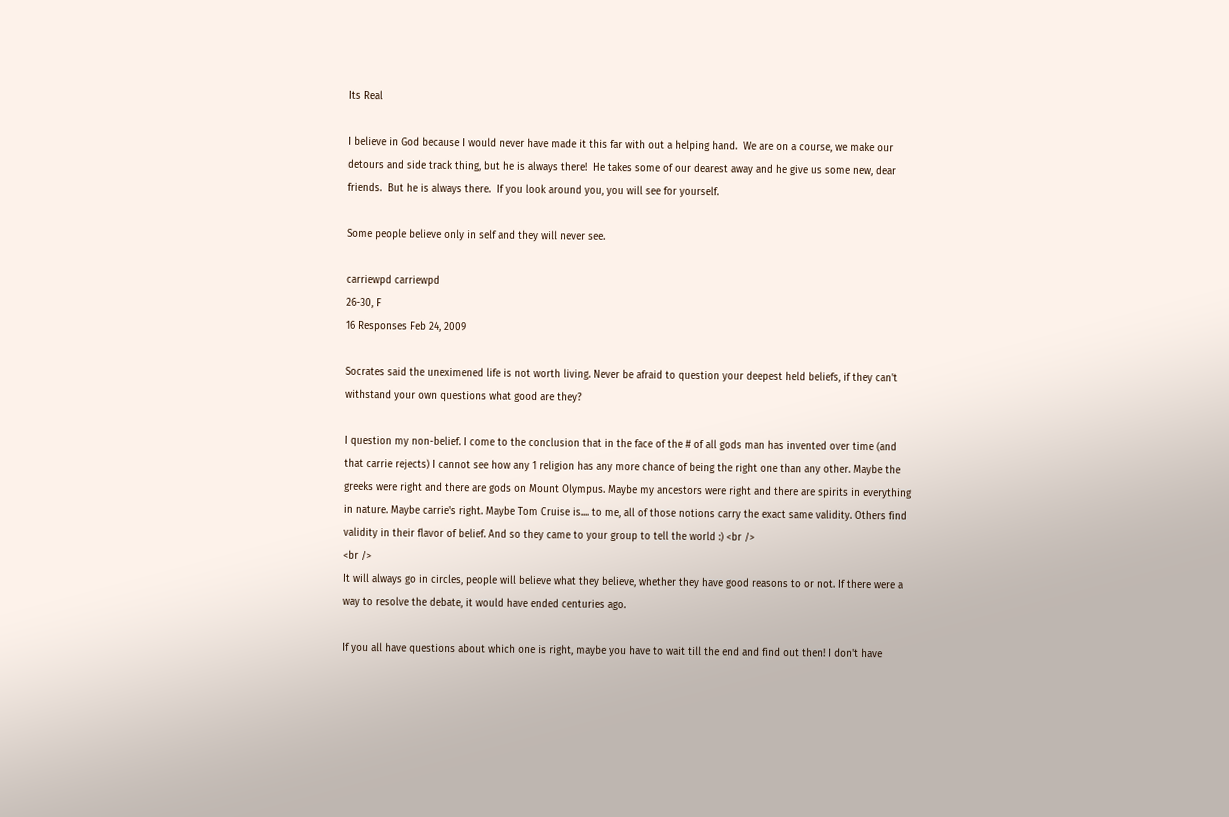Its Real

I believe in God because I would never have made it this far with out a helping hand.  We are on a course, we make our detours and side track thing, but he is always there!  He takes some of our dearest away and he give us some new, dear friends.  But he is always there.  If you look around you, you will see for yourself.

Some people believe only in self and they will never see.

carriewpd carriewpd
26-30, F
16 Responses Feb 24, 2009

Socrates said the uneximened life is not worth living. Never be afraid to question your deepest held beliefs, if they can't withstand your own questions what good are they?

I question my non-belief. I come to the conclusion that in the face of the # of all gods man has invented over time (and that carrie rejects) I cannot see how any 1 religion has any more chance of being the right one than any other. Maybe the greeks were right and there are gods on Mount Olympus. Maybe my ancestors were right and there are spirits in everything in nature. Maybe carrie's right. Maybe Tom Cruise is.... to me, all of those notions carry the exact same validity. Others find validity in their flavor of belief. And so they came to your group to tell the world :) <br />
<br />
It will always go in circles, people will believe what they believe, whether they have good reasons to or not. If there were a way to resolve the debate, it would have ended centuries ago.

If you all have questions about which one is right, maybe you have to wait till the end and find out then! I don't have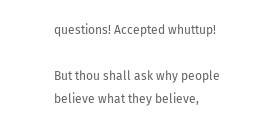questions! Accepted whuttup!

But thou shall ask why people believe what they believe,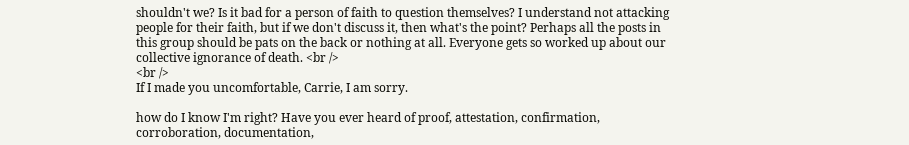shouldn't we? Is it bad for a person of faith to question themselves? I understand not attacking people for their faith, but if we don't discuss it, then what's the point? Perhaps all the posts in this group should be pats on the back or nothing at all. Everyone gets so worked up about our collective ignorance of death. <br />
<br />
If I made you uncomfortable, Carrie, I am sorry.

how do I know I'm right? Have you ever heard of proof, attestation, confirmation, corroboration, documentation,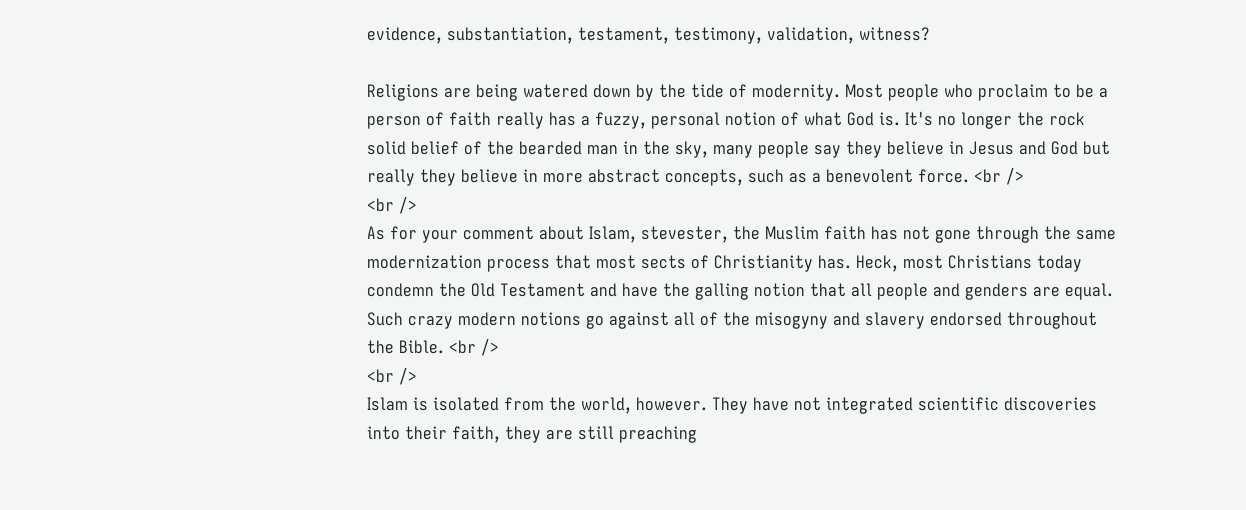evidence, substantiation, testament, testimony, validation, witness?

Religions are being watered down by the tide of modernity. Most people who proclaim to be a person of faith really has a fuzzy, personal notion of what God is. It's no longer the rock solid belief of the bearded man in the sky, many people say they believe in Jesus and God but really they believe in more abstract concepts, such as a benevolent force. <br />
<br />
As for your comment about Islam, stevester, the Muslim faith has not gone through the same modernization process that most sects of Christianity has. Heck, most Christians today condemn the Old Testament and have the galling notion that all people and genders are equal. Such crazy modern notions go against all of the misogyny and slavery endorsed throughout the Bible. <br />
<br />
Islam is isolated from the world, however. They have not integrated scientific discoveries into their faith, they are still preaching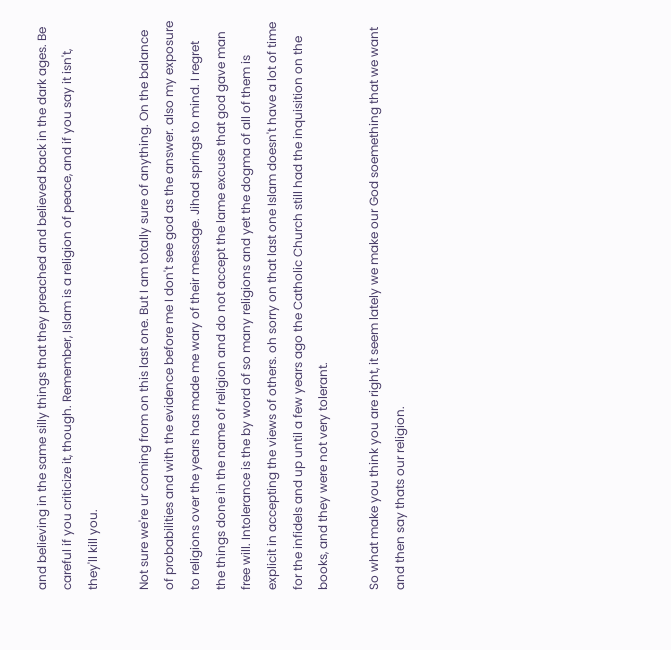and believing in the same silly things that they preached and believed back in the dark ages. Be careful if you criticize it, though. Remember, Islam is a religion of peace, and if you say it isn't, they'll kill you.

Not sure we're ur coming from on this last one. But I am totally sure of anything. On the balance of probabilities and with the evidence before me I don't see god as the answer. also my exposure to religions over the years has made me wary of their message. Jihad springs to mind. I regret the things done in the name of religion and do not accept the lame excuse that god gave man free will. Intolerance is the by word of so many religions and yet the dogma of all of them is explicit in accepting the views of others. oh sorry on that last one Islam doesn't have a lot of time for the infidels and up until a few years ago the Catholic Church still had the inquisition on the books, and they were not very tolerant.

So what make you think you are right, it seem lately we make our God soemething that we want and then say thats our religion.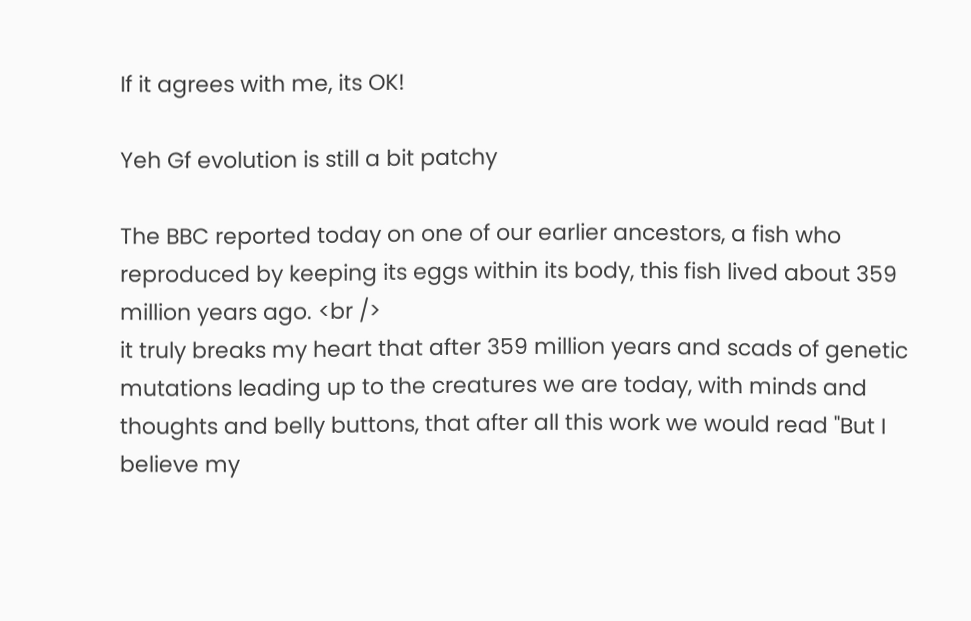If it agrees with me, its OK!

Yeh Gf evolution is still a bit patchy

The BBC reported today on one of our earlier ancestors, a fish who reproduced by keeping its eggs within its body, this fish lived about 359 million years ago. <br />
it truly breaks my heart that after 359 million years and scads of genetic mutations leading up to the creatures we are today, with minds and thoughts and belly buttons, that after all this work we would read "But I believe my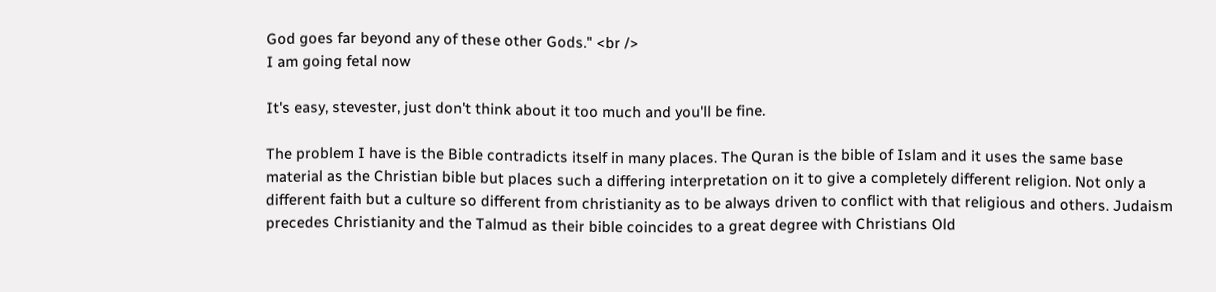God goes far beyond any of these other Gods." <br />
I am going fetal now

It's easy, stevester, just don't think about it too much and you'll be fine.

The problem I have is the Bible contradicts itself in many places. The Quran is the bible of Islam and it uses the same base material as the Christian bible but places such a differing interpretation on it to give a completely different religion. Not only a different faith but a culture so different from christianity as to be always driven to conflict with that religious and others. Judaism precedes Christianity and the Talmud as their bible coincides to a great degree with Christians Old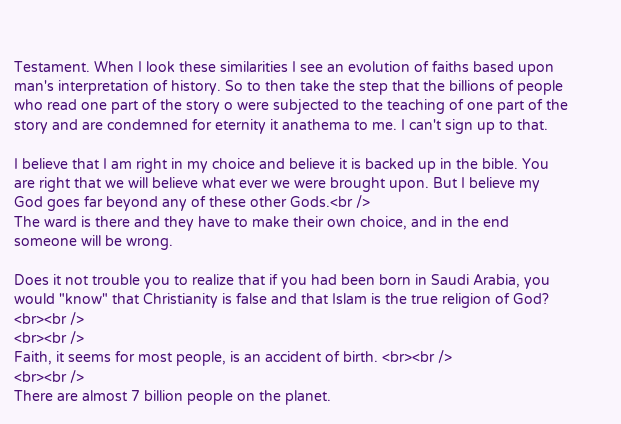Testament. When I look these similarities I see an evolution of faiths based upon man's interpretation of history. So to then take the step that the billions of people who read one part of the story o were subjected to the teaching of one part of the story and are condemned for eternity it anathema to me. I can't sign up to that.

I believe that I am right in my choice and believe it is backed up in the bible. You are right that we will believe what ever we were brought upon. But I believe my God goes far beyond any of these other Gods.<br />
The ward is there and they have to make their own choice, and in the end someone will be wrong.

Does it not trouble you to realize that if you had been born in Saudi Arabia, you would "know" that Christianity is false and that Islam is the true religion of God? <br><br />
<br><br />
Faith, it seems for most people, is an accident of birth. <br><br />
<br><br />
There are almost 7 billion people on the planet.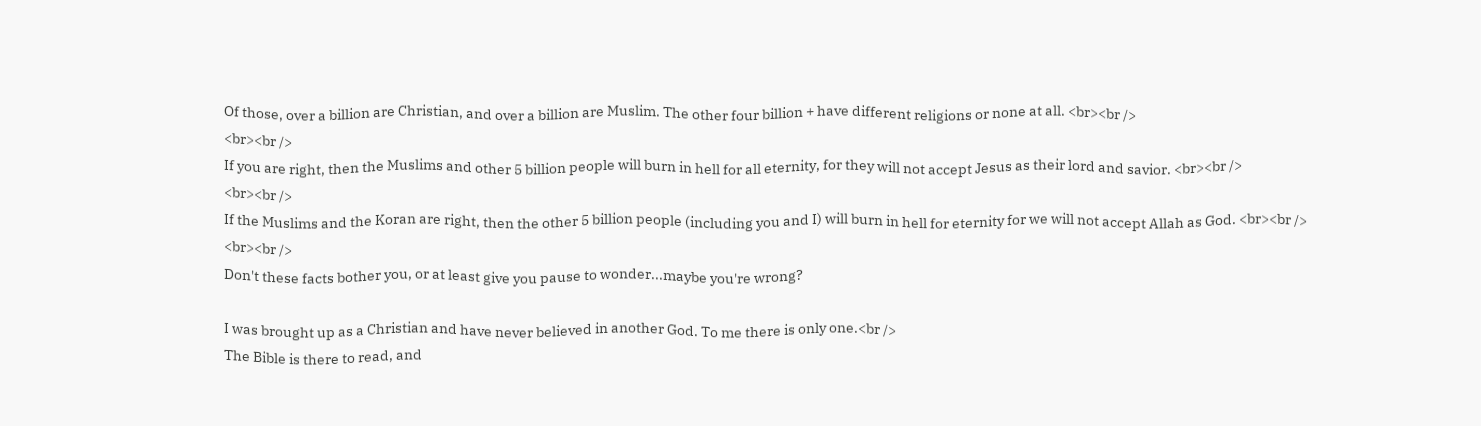Of those, over a billion are Christian, and over a billion are Muslim. The other four billion + have different religions or none at all. <br><br />
<br><br />
If you are right, then the Muslims and other 5 billion people will burn in hell for all eternity, for they will not accept Jesus as their lord and savior. <br><br />
<br><br />
If the Muslims and the Koran are right, then the other 5 billion people (including you and I) will burn in hell for eternity for we will not accept Allah as God. <br><br />
<br><br />
Don't these facts bother you, or at least give you pause to wonder...maybe you're wrong?

I was brought up as a Christian and have never believed in another God. To me there is only one.<br />
The Bible is there to read, and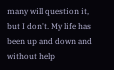many will question it, but I don't. My life has been up and down and without help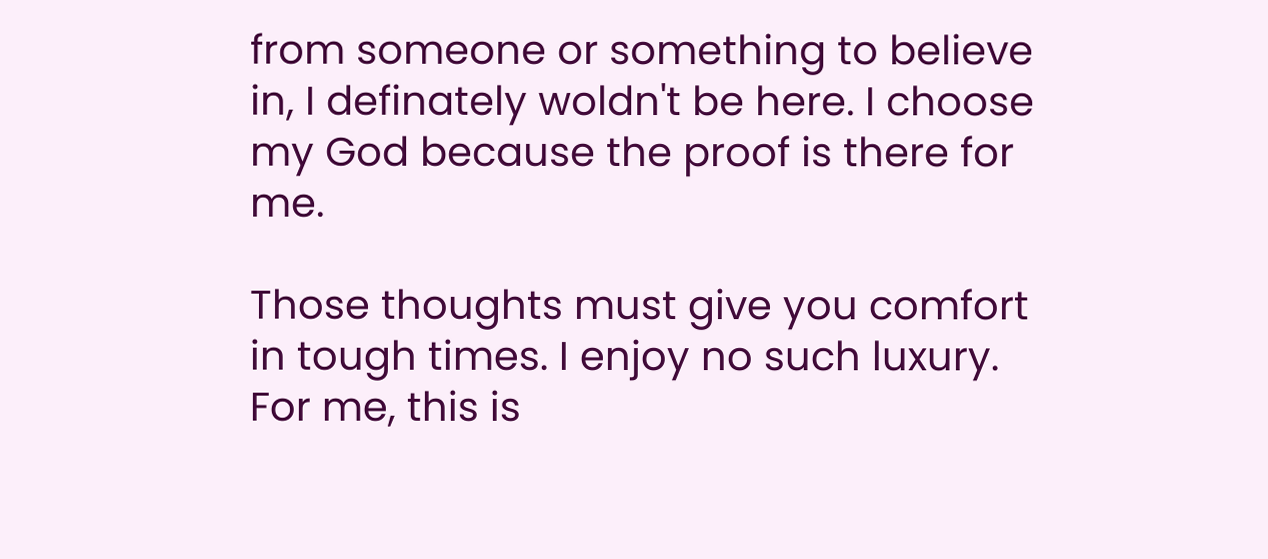from someone or something to believe in, I definately woldn't be here. I choose my God because the proof is there for me.

Those thoughts must give you comfort in tough times. I enjoy no such luxury. For me, this is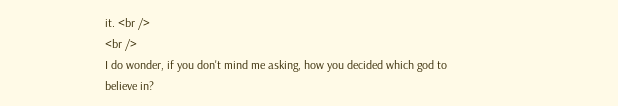it. <br />
<br />
I do wonder, if you don't mind me asking, how you decided which god to believe in?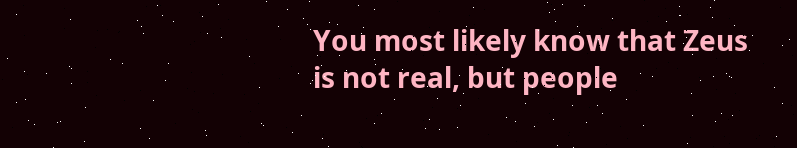You most likely know that Zeus is not real, but people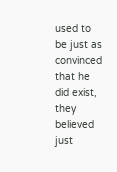used to be just as convinced that he did exist, they believed just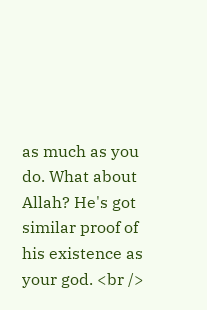as much as you do. What about Allah? He's got similar proof of his existence as your god. <br />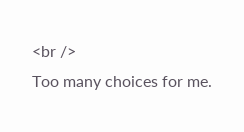<br />
Too many choices for me.